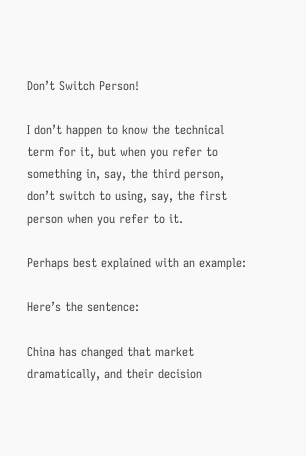Don’t Switch Person!

I don’t happen to know the technical term for it, but when you refer to something in, say, the third person, don’t switch to using, say, the first person when you refer to it.

Perhaps best explained with an example:

Here’s the sentence:

China has changed that market dramatically, and their decision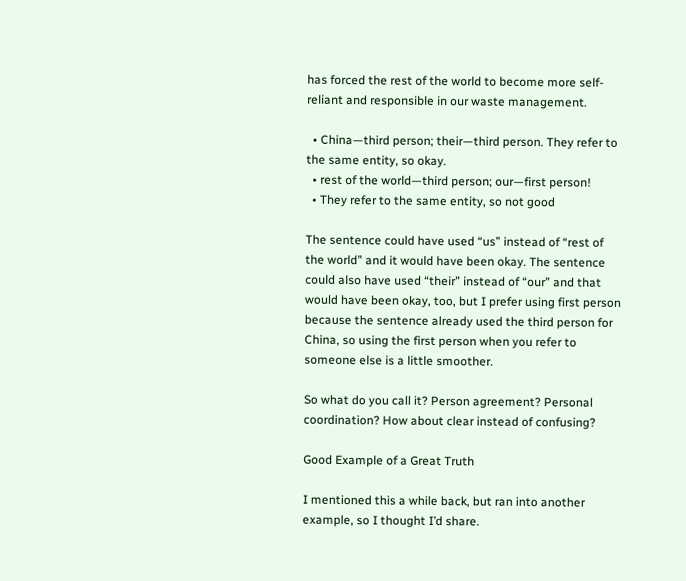has forced the rest of the world to become more self-reliant and responsible in our waste management.

  • China—third person; their—third person. They refer to the same entity, so okay.
  • rest of the world—third person; our—first person!
  • They refer to the same entity, so not good

The sentence could have used “us” instead of “rest of the world” and it would have been okay. The sentence could also have used “their” instead of “our” and that would have been okay, too, but I prefer using first person because the sentence already used the third person for China, so using the first person when you refer to someone else is a little smoother.

So what do you call it? Person agreement? Personal coordination? How about clear instead of confusing?

Good Example of a Great Truth

I mentioned this a while back, but ran into another example, so I thought I’d share.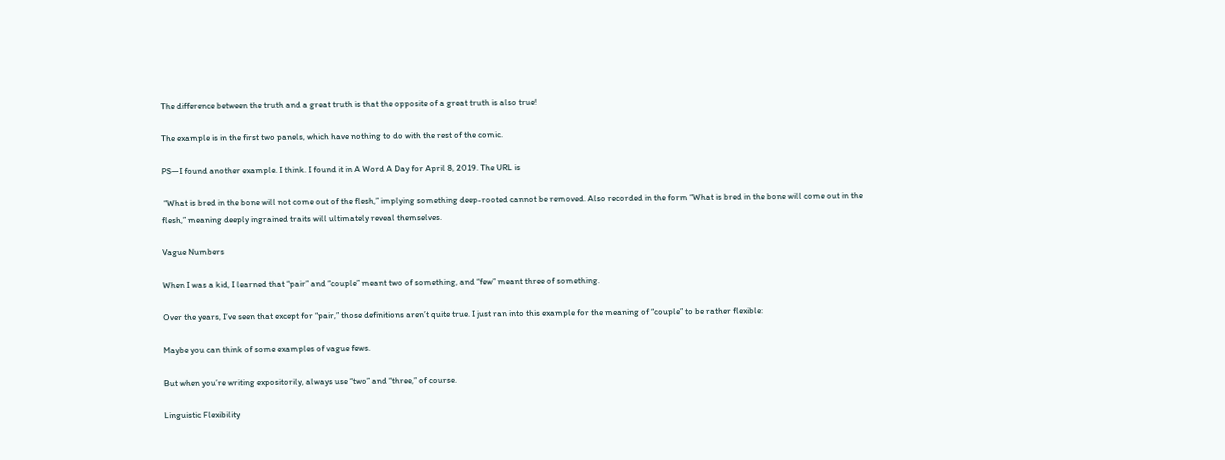The difference between the truth and a great truth is that the opposite of a great truth is also true!

The example is in the first two panels, which have nothing to do with the rest of the comic.

PS—I found another example. I think. I found it in A Word A Day for April 8, 2019. The URL is

 “What is bred in the bone will not come out of the flesh,” implying something deep-rooted cannot be removed. Also recorded in the form “What is bred in the bone will come out in the flesh,” meaning deeply ingrained traits will ultimately reveal themselves.

Vague Numbers

When I was a kid, I learned that “pair” and “couple” meant two of something, and “few” meant three of something.

Over the years, I’ve seen that except for “pair,” those definitions aren’t quite true. I just ran into this example for the meaning of “couple” to be rather flexible:

Maybe you can think of some examples of vague fews.

But when you’re writing expositorily, always use “two” and “three,” of course.

Linguistic Flexibility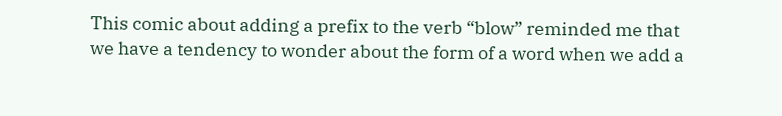This comic about adding a prefix to the verb “blow” reminded me that we have a tendency to wonder about the form of a word when we add a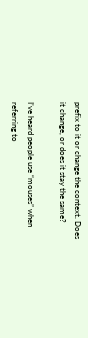prefix to it or change the context. Does it change, or does it stay the same?

I’ve heard people use “mouses” when referring to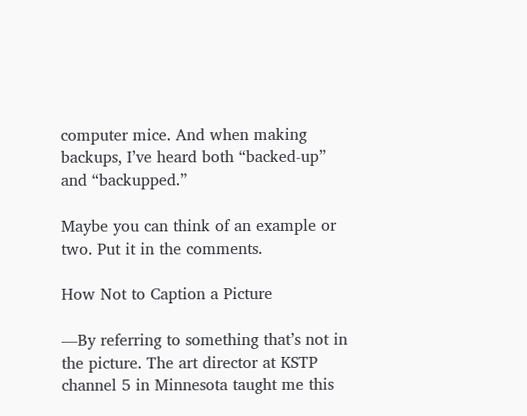computer mice. And when making backups, I’ve heard both “backed-up” and “backupped.”

Maybe you can think of an example or two. Put it in the comments.

How Not to Caption a Picture

—By referring to something that’s not in the picture. The art director at KSTP channel 5 in Minnesota taught me this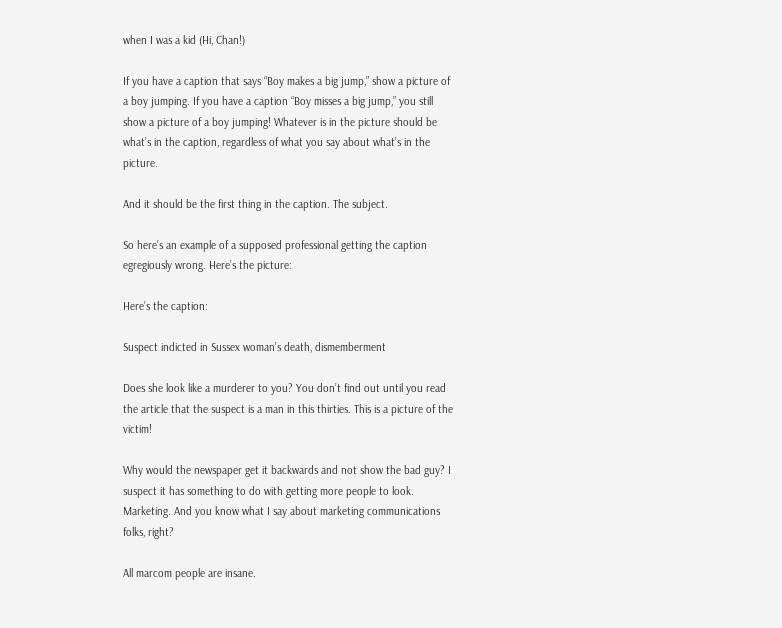when I was a kid (Hi, Chan!)

If you have a caption that says “Boy makes a big jump,” show a picture of a boy jumping. If you have a caption “Boy misses a big jump,” you still show a picture of a boy jumping! Whatever is in the picture should be what’s in the caption, regardless of what you say about what’s in the picture.

And it should be the first thing in the caption. The subject.

So here’s an example of a supposed professional getting the caption egregiously wrong. Here’s the picture:

Here’s the caption:

Suspect indicted in Sussex woman’s death, dismemberment

Does she look like a murderer to you? You don’t find out until you read the article that the suspect is a man in this thirties. This is a picture of the victim!

Why would the newspaper get it backwards and not show the bad guy? I suspect it has something to do with getting more people to look. Marketing. And you know what I say about marketing communications folks, right?

All marcom people are insane.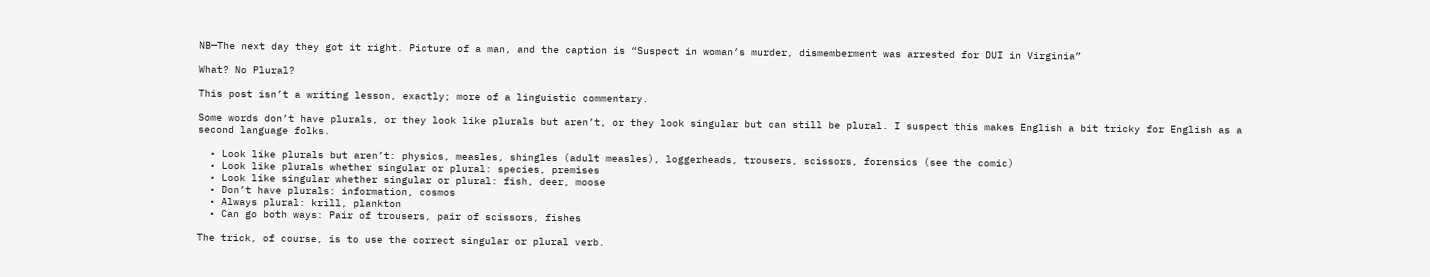NB—The next day they got it right. Picture of a man, and the caption is “Suspect in woman’s murder, dismemberment was arrested for DUI in Virginia”

What? No Plural?

This post isn’t a writing lesson, exactly; more of a linguistic commentary.

Some words don’t have plurals, or they look like plurals but aren’t, or they look singular but can still be plural. I suspect this makes English a bit tricky for English as a second language folks.

  • Look like plurals but aren’t: physics, measles, shingles (adult measles), loggerheads, trousers, scissors, forensics (see the comic)
  • Look like plurals whether singular or plural: species, premises
  • Look like singular whether singular or plural: fish, deer, moose
  • Don’t have plurals: information, cosmos
  • Always plural: krill, plankton
  • Can go both ways: Pair of trousers, pair of scissors, fishes

The trick, of course, is to use the correct singular or plural verb.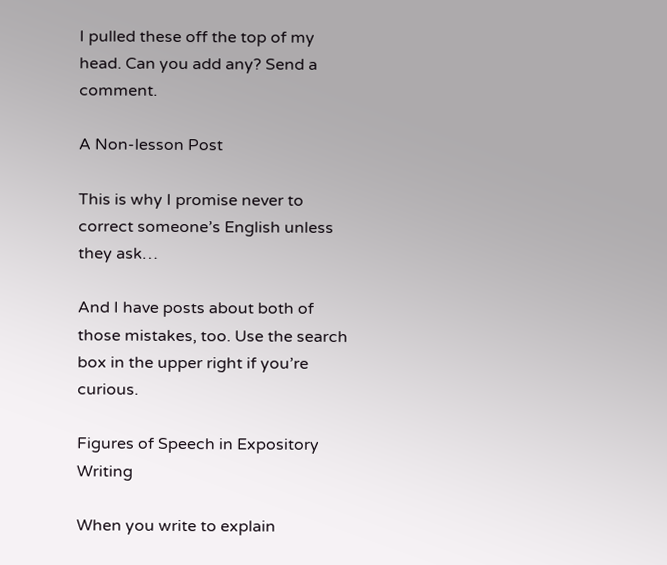I pulled these off the top of my head. Can you add any? Send a comment.

A Non-lesson Post

This is why I promise never to correct someone’s English unless they ask…

And I have posts about both of those mistakes, too. Use the search box in the upper right if you’re curious.

Figures of Speech in Expository Writing

When you write to explain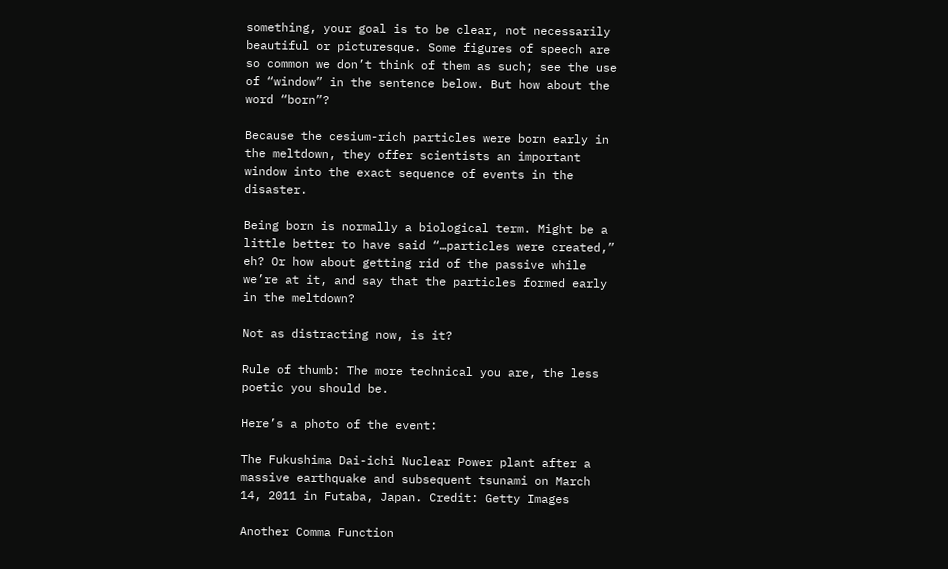something, your goal is to be clear, not necessarily beautiful or picturesque. Some figures of speech are so common we don’t think of them as such; see the use of “window” in the sentence below. But how about the word “born”?

Because the cesium-rich particles were born early in the meltdown, they offer scientists an important window into the exact sequence of events in the disaster.

Being born is normally a biological term. Might be a little better to have said “…particles were created,” eh? Or how about getting rid of the passive while we’re at it, and say that the particles formed early in the meltdown?

Not as distracting now, is it?

Rule of thumb: The more technical you are, the less poetic you should be.

Here’s a photo of the event:

The Fukushima Dai-ichi Nuclear Power plant after a massive earthquake and subsequent tsunami on March 14, 2011 in Futaba, Japan. Credit: Getty Images

Another Comma Function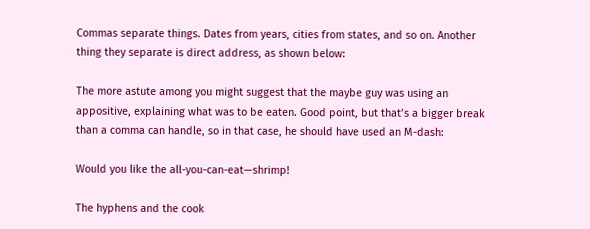Commas separate things. Dates from years, cities from states, and so on. Another thing they separate is direct address, as shown below:

The more astute among you might suggest that the maybe guy was using an appositive, explaining what was to be eaten. Good point, but that’s a bigger break than a comma can handle, so in that case, he should have used an M-dash:

Would you like the all-you-can-eat—shrimp!

The hyphens and the cook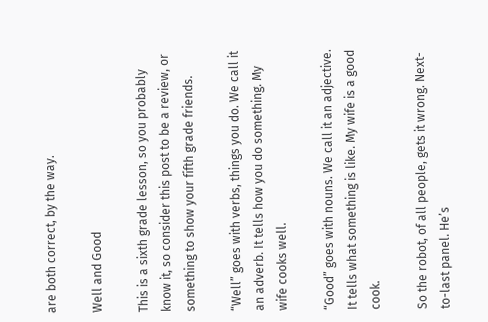are both correct, by the way.

Well and Good

This is a sixth grade lesson, so you probably know it, so consider this post to be a review, or something to show your fifth grade friends.

“Well” goes with verbs, things you do. We call it an adverb. It tells how you do something. My wife cooks well.

“Good” goes with nouns. We call it an adjective. It tells what something is like. My wife is a good cook.

So the robot, of all people, gets it wrong. Next-to-last panel. He’s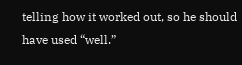telling how it worked out, so he should have used “well.”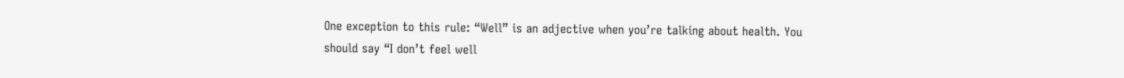One exception to this rule: “Well” is an adjective when you’re talking about health. You should say “I don’t feel well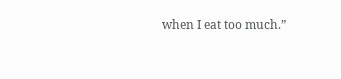when I eat too much.”